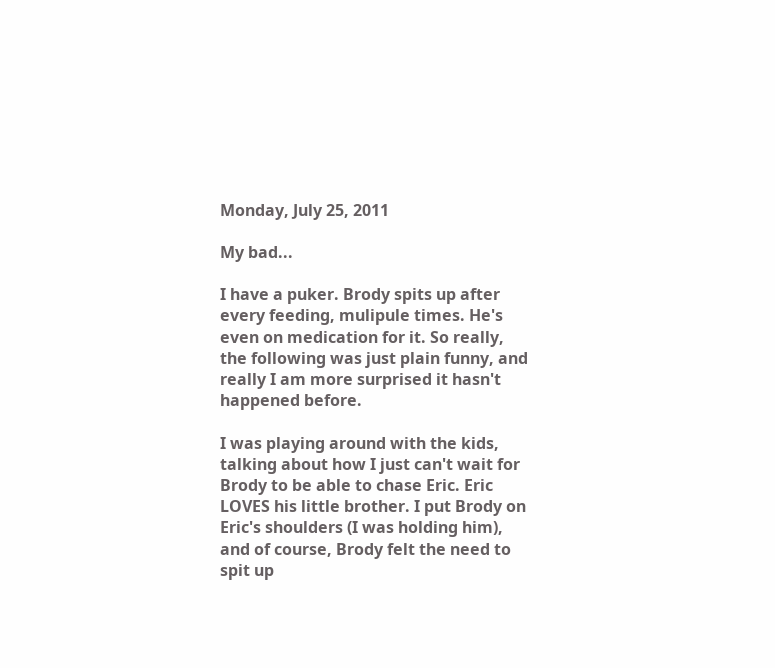Monday, July 25, 2011

My bad...

I have a puker. Brody spits up after every feeding, mulipule times. He's even on medication for it. So really, the following was just plain funny, and really I am more surprised it hasn't happened before.

I was playing around with the kids, talking about how I just can't wait for Brody to be able to chase Eric. Eric LOVES his little brother. I put Brody on Eric's shoulders (I was holding him), and of course, Brody felt the need to spit up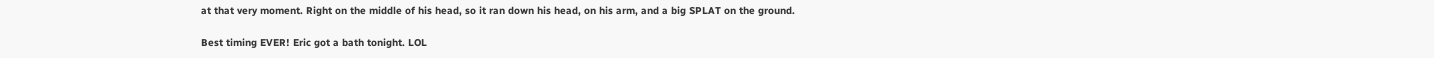at that very moment. Right on the middle of his head, so it ran down his head, on his arm, and a big SPLAT on the ground.

Best timing EVER! Eric got a bath tonight. LOL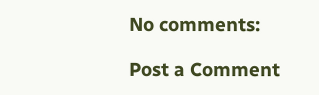No comments:

Post a Comment